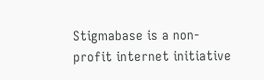Stigmabase is a non-profit internet initiative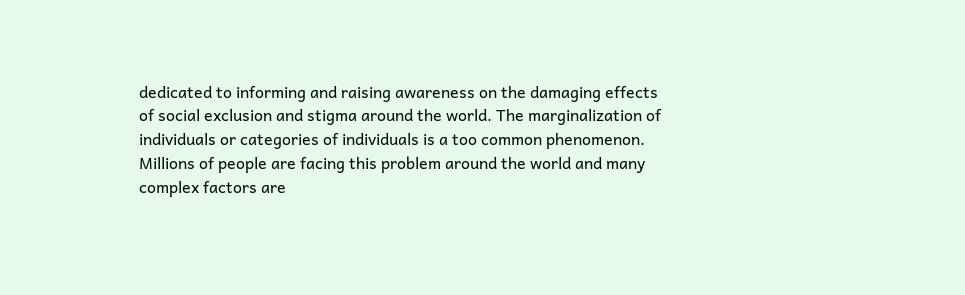dedicated to informing and raising awareness on the damaging effects of social exclusion and stigma around the world. The marginalization of individuals or categories of individuals is a too common phenomenon. Millions of people are facing this problem around the world and many complex factors are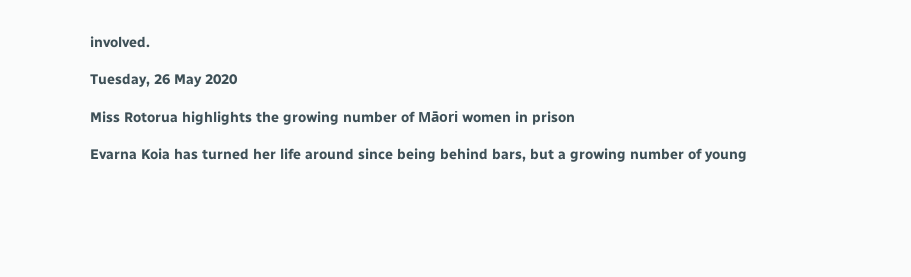involved.

Tuesday, 26 May 2020

Miss Rotorua highlights the growing number of Māori women in prison

Evarna Koia has turned her life around since being behind bars, but a growing number of young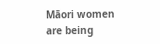Māori women are being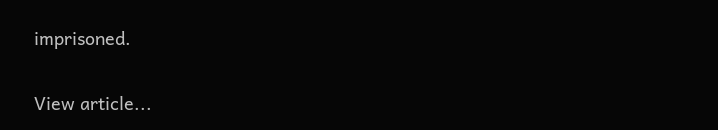imprisoned.

View article...